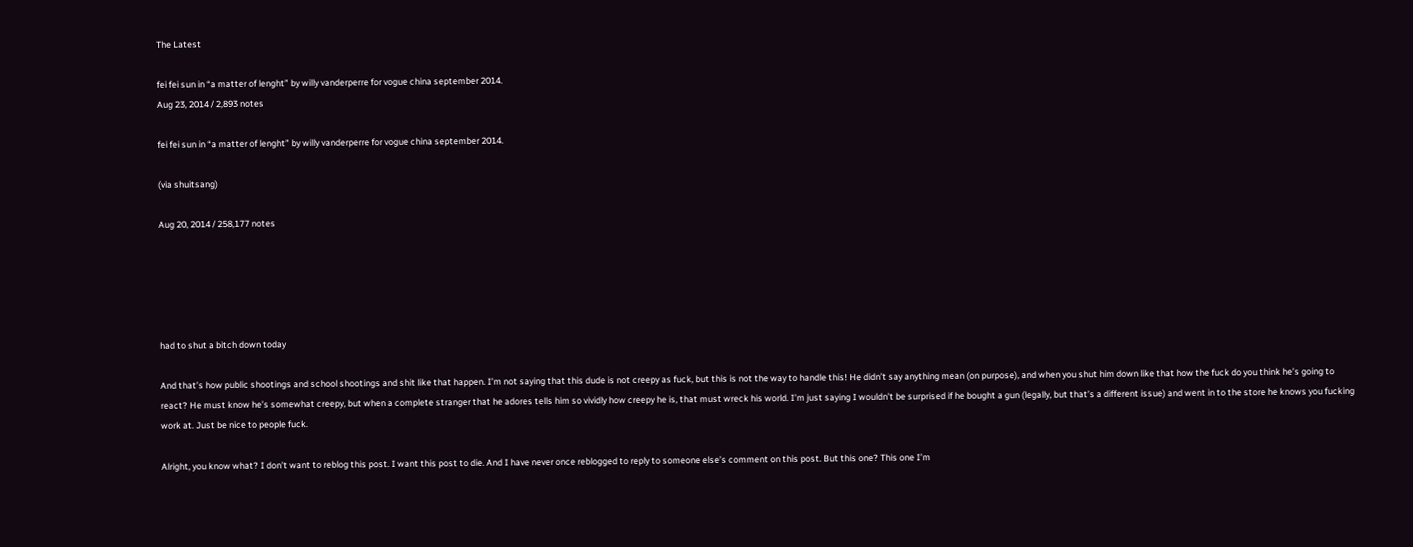The Latest

fei fei sun in “a matter of lenght” by willy vanderperre for vogue china september 2014.
Aug 23, 2014 / 2,893 notes

fei fei sun in “a matter of lenght” by willy vanderperre for vogue china september 2014.

(via shuitsang)

Aug 20, 2014 / 258,177 notes





had to shut a bitch down today

And that’s how public shootings and school shootings and shit like that happen. I’m not saying that this dude is not creepy as fuck, but this is not the way to handle this! He didn’t say anything mean (on purpose), and when you shut him down like that how the fuck do you think he’s going to react? He must know he’s somewhat creepy, but when a complete stranger that he adores tells him so vividly how creepy he is, that must wreck his world. I’m just saying I wouldn’t be surprised if he bought a gun (legally, but that’s a different issue) and went in to the store he knows you fucking work at. Just be nice to people fuck.

Alright, you know what? I don’t want to reblog this post. I want this post to die. And I have never once reblogged to reply to someone else’s comment on this post. But this one? This one I’m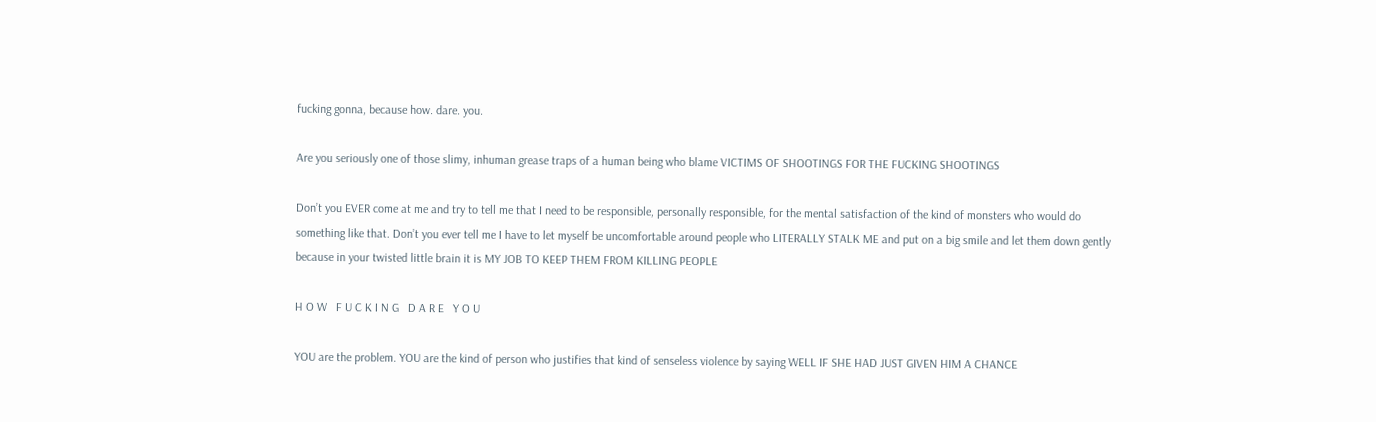fucking gonna, because how. dare. you.

Are you seriously one of those slimy, inhuman grease traps of a human being who blame VICTIMS OF SHOOTINGS FOR THE FUCKING SHOOTINGS

Don’t you EVER come at me and try to tell me that I need to be responsible, personally responsible, for the mental satisfaction of the kind of monsters who would do something like that. Don’t you ever tell me I have to let myself be uncomfortable around people who LITERALLY STALK ME and put on a big smile and let them down gently because in your twisted little brain it is MY JOB TO KEEP THEM FROM KILLING PEOPLE

H O W   F U C K I N G   D A R E   Y O U

YOU are the problem. YOU are the kind of person who justifies that kind of senseless violence by saying WELL IF SHE HAD JUST GIVEN HIM A CHANCE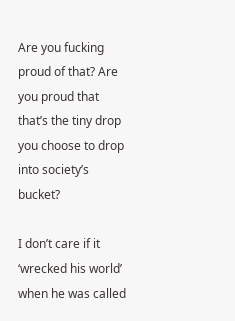Are you fucking proud of that? Are you proud that that’s the tiny drop you choose to drop into society’s bucket?

I don’t care if it ‘wrecked his world’ when he was called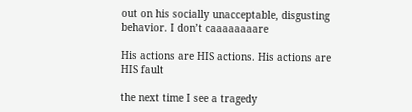out on his socially unacceptable, disgusting behavior. I don’t caaaaaaaare

His actions are HIS actions. His actions are HIS fault

the next time I see a tragedy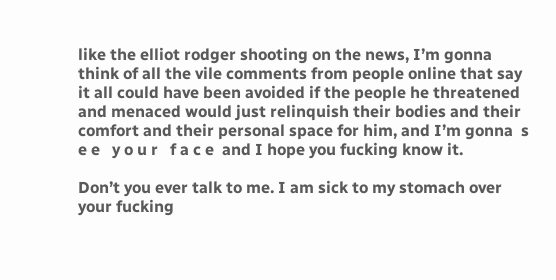like the elliot rodger shooting on the news, I’m gonna think of all the vile comments from people online that say it all could have been avoided if the people he threatened and menaced would just relinquish their bodies and their comfort and their personal space for him, and I’m gonna  s e e   y o u r   f a c e  and I hope you fucking know it.

Don’t you ever talk to me. I am sick to my stomach over your fucking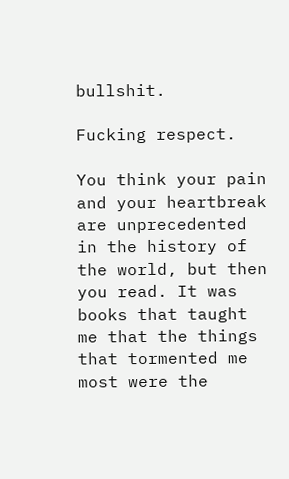bullshit.

Fucking respect.

You think your pain and your heartbreak are unprecedented in the history of the world, but then you read. It was books that taught me that the things that tormented me most were the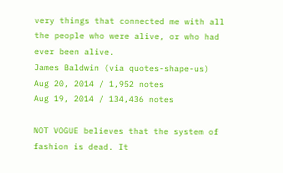very things that connected me with all the people who were alive, or who had ever been alive.
James Baldwin (via quotes-shape-us)
Aug 20, 2014 / 1,952 notes
Aug 19, 2014 / 134,436 notes

NOT VOGUE believes that the system of fashion is dead. It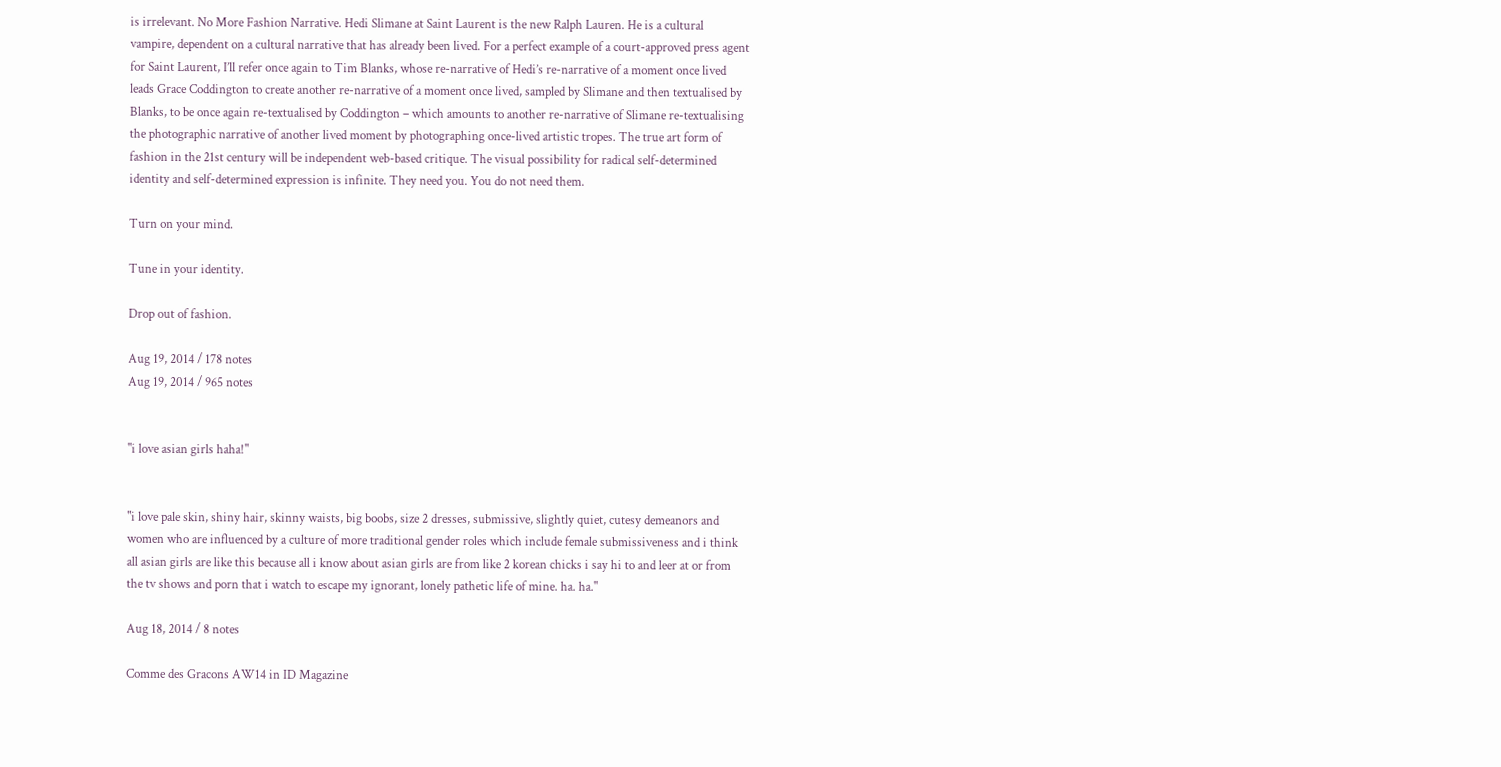is irrelevant. No More Fashion Narrative. Hedi Slimane at Saint Laurent is the new Ralph Lauren. He is a cultural vampire, dependent on a cultural narrative that has already been lived. For a perfect example of a court-approved press agent for Saint Laurent, I’ll refer once again to Tim Blanks, whose re-narrative of Hedi’s re-narrative of a moment once lived leads Grace Coddington to create another re-narrative of a moment once lived, sampled by Slimane and then textualised by Blanks, to be once again re-textualised by Coddington – which amounts to another re-narrative of Slimane re-textualising the photographic narrative of another lived moment by photographing once-lived artistic tropes. The true art form of fashion in the 21st century will be independent web-based critique. The visual possibility for radical self-determined identity and self-determined expression is infinite. They need you. You do not need them.

Turn on your mind.

Tune in your identity.

Drop out of fashion.

Aug 19, 2014 / 178 notes
Aug 19, 2014 / 965 notes


"i love asian girls haha!"


"i love pale skin, shiny hair, skinny waists, big boobs, size 2 dresses, submissive, slightly quiet, cutesy demeanors and women who are influenced by a culture of more traditional gender roles which include female submissiveness and i think all asian girls are like this because all i know about asian girls are from like 2 korean chicks i say hi to and leer at or from the tv shows and porn that i watch to escape my ignorant, lonely pathetic life of mine. ha. ha."

Aug 18, 2014 / 8 notes

Comme des Gracons AW14 in ID Magazine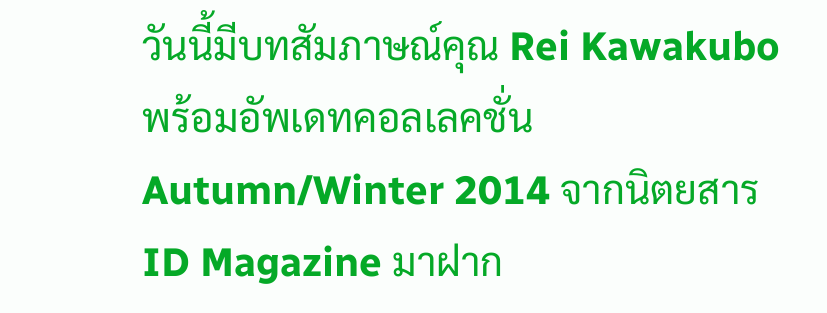วันนี้มีบทสัมภาษณ์คุณ Rei Kawakubo พร้อมอัพเดทคอลเลคชั่น Autumn/Winter 2014 จากนิตยสาร ID Magazine มาฝาก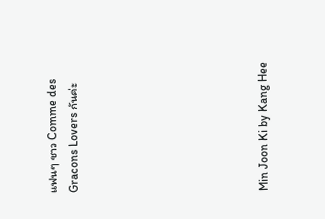แฟนๆ ชาว Comme des Gracons Lovers กันค่ะ








Min Joon Ki by Kang Hee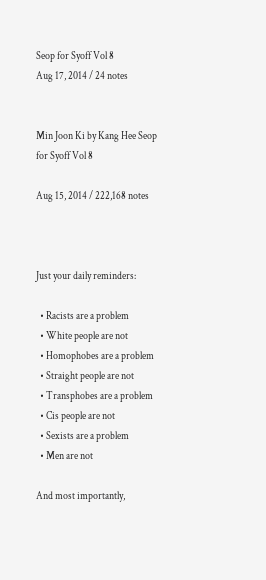Seop for Syoff Vol 8
Aug 17, 2014 / 24 notes


Min Joon Ki by Kang Hee Seop for Syoff Vol 8

Aug 15, 2014 / 222,168 notes



Just your daily reminders:

  • Racists are a problem
  • White people are not
  • Homophobes are a problem
  • Straight people are not
  • Transphobes are a problem
  • Cis people are not
  • Sexists are a problem
  • Men are not

And most importantly,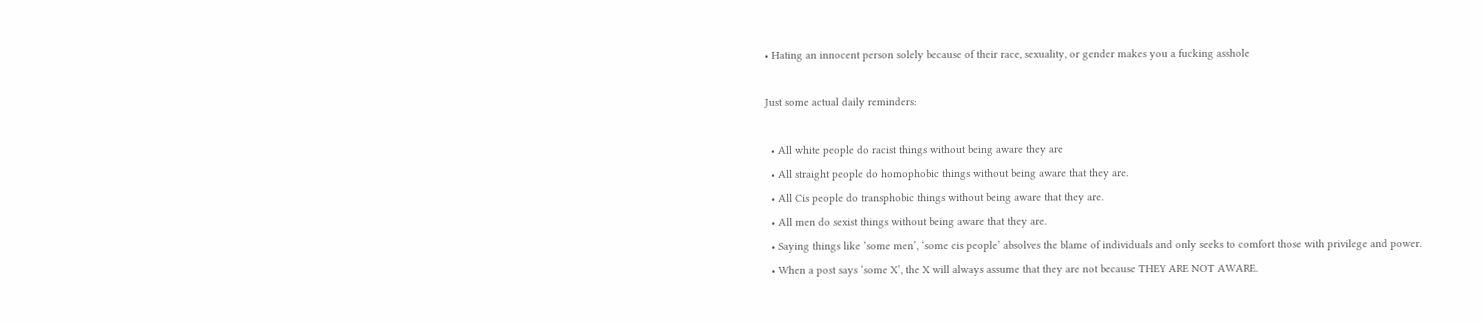• Hating an innocent person solely because of their race, sexuality, or gender makes you a fucking asshole

Just some actual daily reminders:

  • All white people do racist things without being aware they are
  • All straight people do homophobic things without being aware that they are.
  • All Cis people do transphobic things without being aware that they are.
  • All men do sexist things without being aware that they are.
  • Saying things like ‘some men’, ‘some cis people’ absolves the blame of individuals and only seeks to comfort those with privilege and power.
  • When a post says ‘some X’, the X will always assume that they are not because THEY ARE NOT AWARE.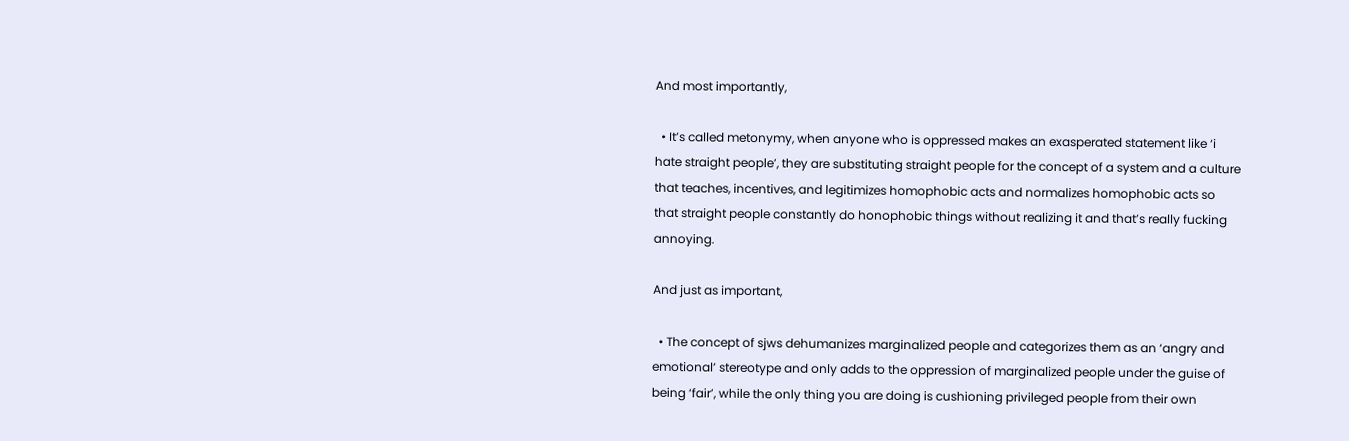And most importantly,

  • It’s called metonymy, when anyone who is oppressed makes an exasperated statement like ‘i hate straight people’, they are substituting straight people for the concept of a system and a culture that teaches, incentives, and legitimizes homophobic acts and normalizes homophobic acts so that straight people constantly do honophobic things without realizing it and that’s really fucking annoying.

And just as important,

  • The concept of sjws dehumanizes marginalized people and categorizes them as an ‘angry and emotional’ stereotype and only adds to the oppression of marginalized people under the guise of being ‘fair’, while the only thing you are doing is cushioning privileged people from their own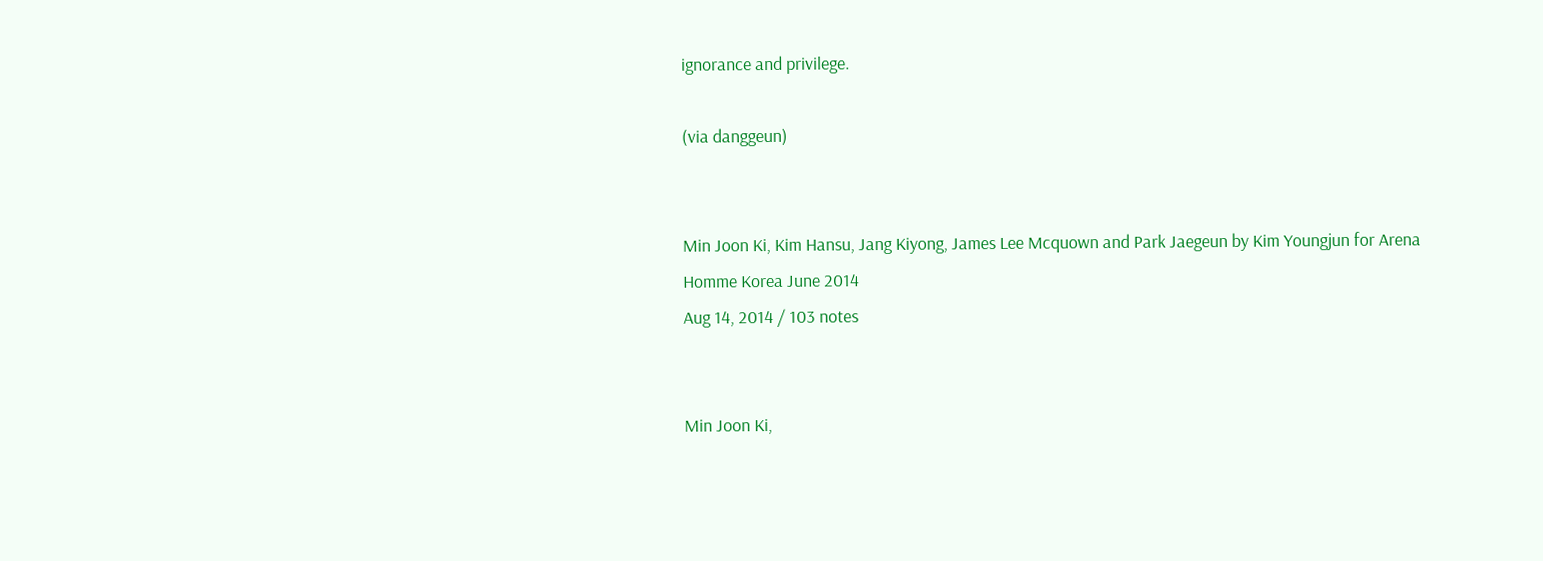ignorance and privilege.

(via danggeun)


Min Joon Ki, Kim Hansu, Jang Kiyong, James Lee Mcquown and Park Jaegeun by Kim Youngjun for Arena Homme Korea June 2014
Aug 14, 2014 / 103 notes


Min Joon Ki,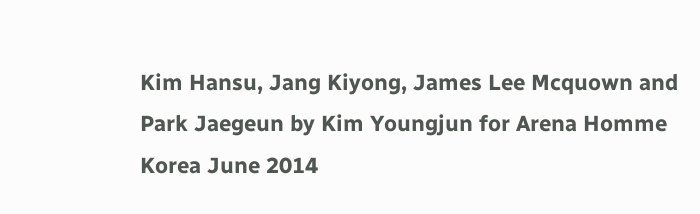Kim Hansu, Jang Kiyong, James Lee Mcquown and Park Jaegeun by Kim Youngjun for Arena Homme Korea June 2014